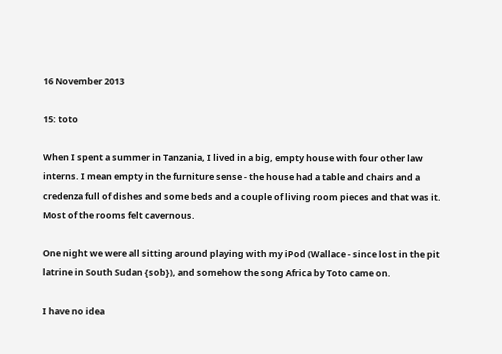16 November 2013

15: toto

When I spent a summer in Tanzania, I lived in a big, empty house with four other law interns. I mean empty in the furniture sense - the house had a table and chairs and a credenza full of dishes and some beds and a couple of living room pieces and that was it. Most of the rooms felt cavernous.

One night we were all sitting around playing with my iPod (Wallace - since lost in the pit latrine in South Sudan {sob}), and somehow the song Africa by Toto came on.

I have no idea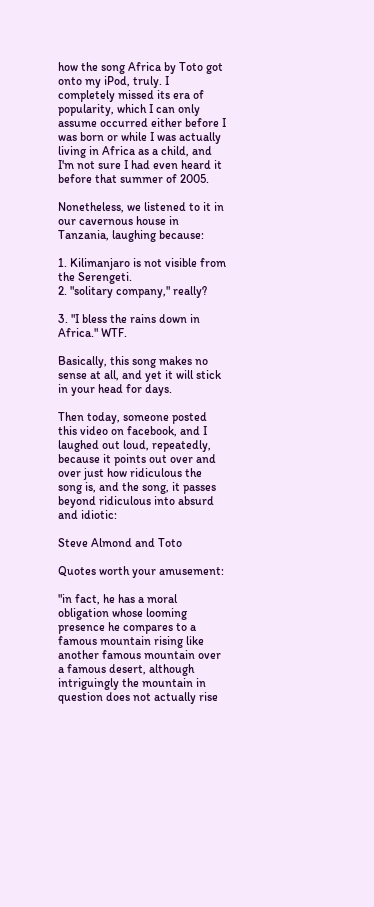how the song Africa by Toto got onto my iPod, truly. I completely missed its era of popularity, which I can only assume occurred either before I was born or while I was actually living in Africa as a child, and I'm not sure I had even heard it before that summer of 2005.

Nonetheless, we listened to it in our cavernous house in Tanzania, laughing because:

1. Kilimanjaro is not visible from the Serengeti.
2. "solitary company," really?

3. "I bless the rains down in Africa." WTF.

Basically, this song makes no sense at all, and yet it will stick in your head for days.

Then today, someone posted this video on facebook, and I laughed out loud, repeatedly, because it points out over and over just how ridiculous the song is, and the song, it passes beyond ridiculous into absurd and idiotic:

Steve Almond and Toto

Quotes worth your amusement:

"in fact, he has a moral obligation whose looming presence he compares to a famous mountain rising like another famous mountain over a famous desert, although intriguingly the mountain in question does not actually rise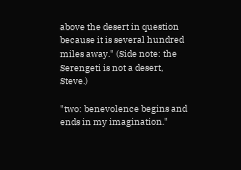above the desert in question because it is several hundred miles away." (Side note: the Serengeti is not a desert, Steve.)

"two: benevolence begins and ends in my imagination."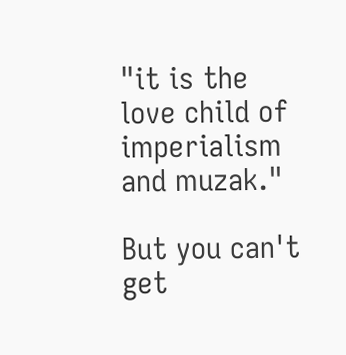"it is the love child of imperialism and muzak."

But you can't get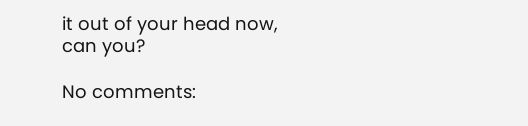it out of your head now, can you?

No comments: